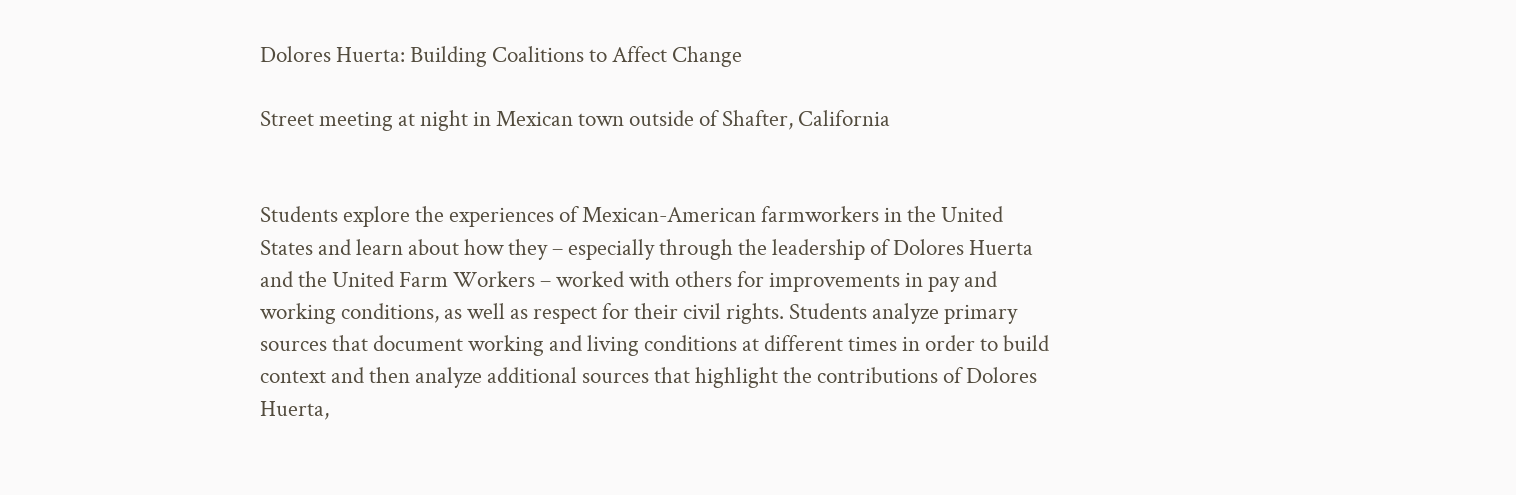Dolores Huerta: Building Coalitions to Affect Change

Street meeting at night in Mexican town outside of Shafter, California


Students explore the experiences of Mexican-American farmworkers in the United States and learn about how they – especially through the leadership of Dolores Huerta and the United Farm Workers – worked with others for improvements in pay and working conditions, as well as respect for their civil rights. Students analyze primary sources that document working and living conditions at different times in order to build context and then analyze additional sources that highlight the contributions of Dolores Huerta,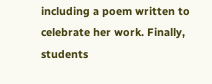including a poem written to celebrate her work. Finally, students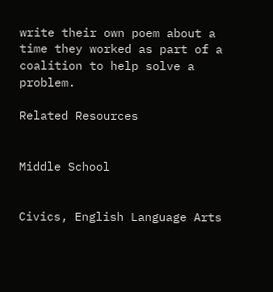write their own poem about a time they worked as part of a coalition to help solve a problem.

Related Resources


Middle School


Civics, English Language Arts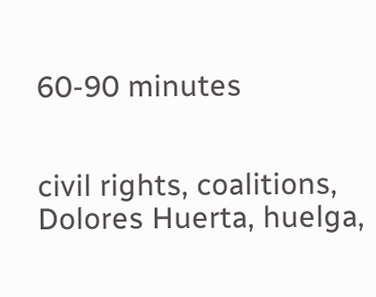60-90 minutes


civil rights, coalitions, Dolores Huerta, huelga,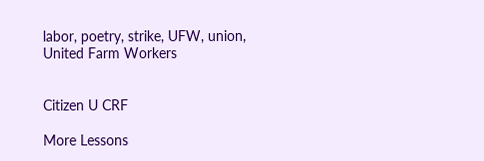labor, poetry, strike, UFW, union, United Farm Workers


Citizen U CRF

More Lessons